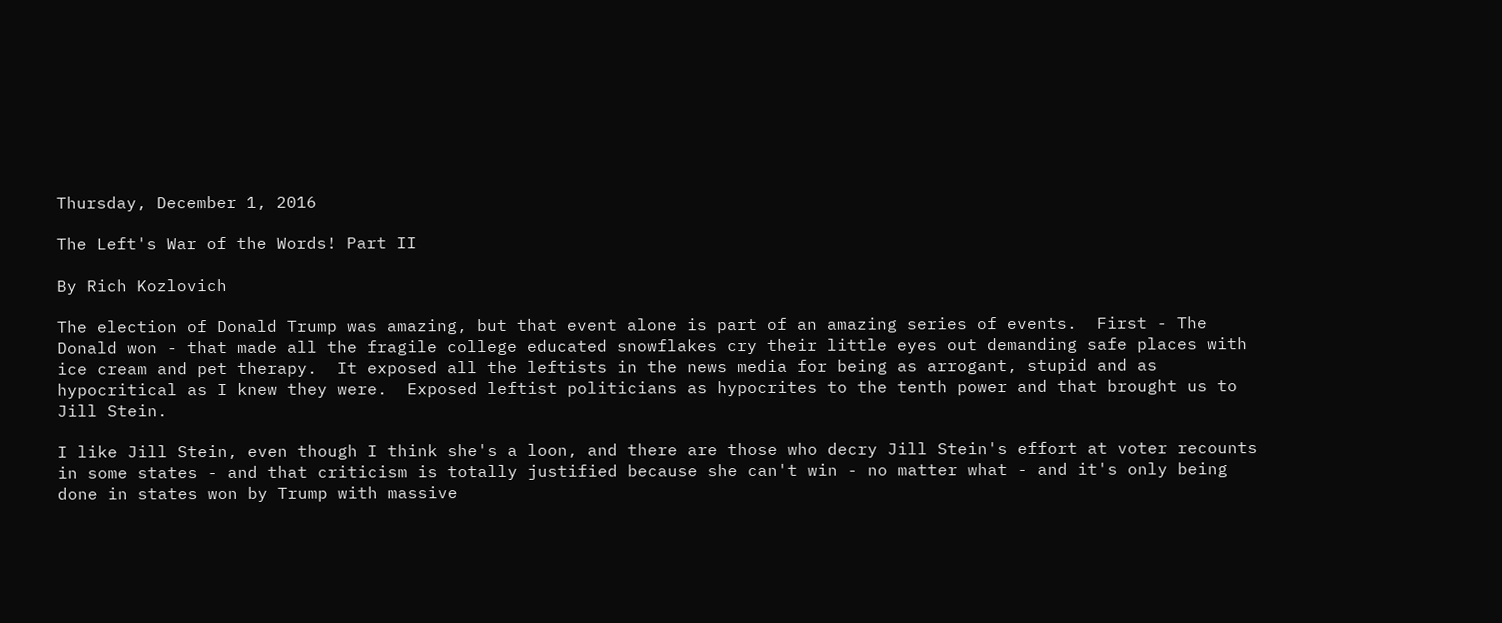Thursday, December 1, 2016

The Left's War of the Words! Part II

By Rich Kozlovich

The election of Donald Trump was amazing, but that event alone is part of an amazing series of events.  First - The Donald won - that made all the fragile college educated snowflakes cry their little eyes out demanding safe places with ice cream and pet therapy.  It exposed all the leftists in the news media for being as arrogant, stupid and as hypocritical as I knew they were.  Exposed leftist politicians as hypocrites to the tenth power and that brought us to Jill Stein.

I like Jill Stein, even though I think she's a loon, and there are those who decry Jill Stein's effort at voter recounts in some states - and that criticism is totally justified because she can't win - no matter what - and it's only being done in states won by Trump with massive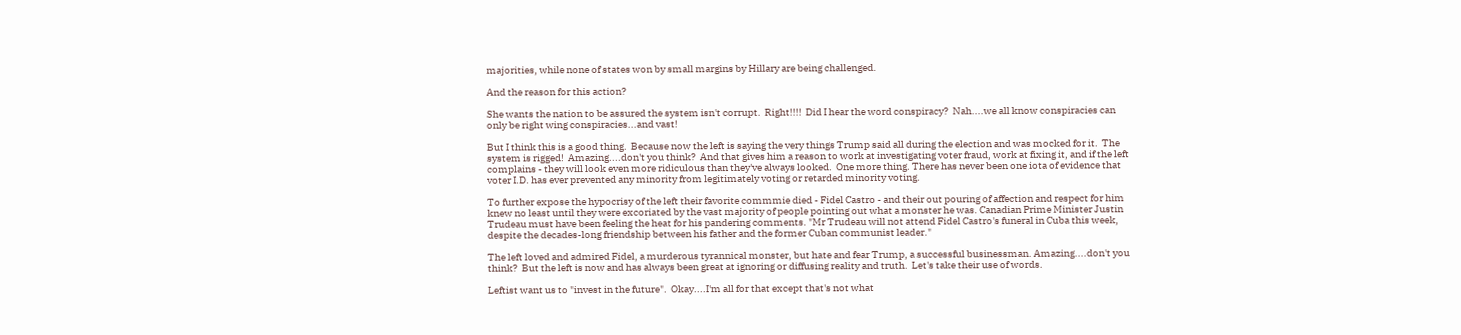majorities, while none of states won by small margins by Hillary are being challenged.

And the reason for this action?

She wants the nation to be assured the system isn't corrupt.  Right!!!!  Did I hear the word conspiracy?  Nah....we all know conspiracies can only be right wing conspiracies...and vast!

But I think this is a good thing.  Because now the left is saying the very things Trump said all during the election and was mocked for it.  The system is rigged!  Amazing....don't you think?  And that gives him a reason to work at investigating voter fraud, work at fixing it, and if the left complains - they will look even more ridiculous than they've always looked.  One more thing. There has never been one iota of evidence that voter I.D. has ever prevented any minority from legitimately voting or retarded minority voting.

To further expose the hypocrisy of the left their favorite commmie died - Fidel Castro - and their out pouring of affection and respect for him knew no least until they were excoriated by the vast majority of people pointing out what a monster he was. Canadian Prime Minister Justin Trudeau must have been feeling the heat for his pandering comments. "Mr Trudeau will not attend Fidel Castro's funeral in Cuba this week, despite the decades-long friendship between his father and the former Cuban communist leader."

The left loved and admired Fidel, a murderous tyrannical monster, but hate and fear Trump, a successful businessman. Amazing....don't you think?  But the left is now and has always been great at ignoring or diffusing reality and truth.  Let's take their use of words.

Leftist want us to "invest in the future".  Okay....I'm all for that except that's not what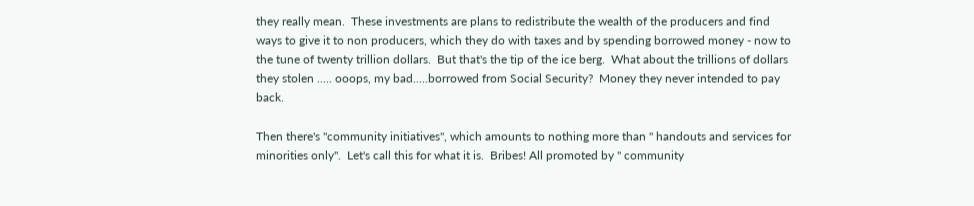they really mean.  These investments are plans to redistribute the wealth of the producers and find ways to give it to non producers, which they do with taxes and by spending borrowed money - now to the tune of twenty trillion dollars.  But that's the tip of the ice berg.  What about the trillions of dollars they stolen ..... ooops, my bad.....borrowed from Social Security?  Money they never intended to pay back.

Then there's "community initiatives", which amounts to nothing more than " handouts and services for minorities only".  Let's call this for what it is.  Bribes! All promoted by " community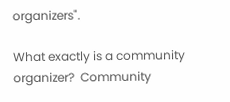organizers".

What exactly is a community organizer?  Community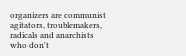organizers are communist agitators, troublemakers, radicals and anarchists who don't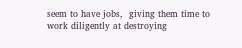seem to have jobs,  giving them time to work diligently at destroying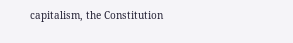capitalism, the Constitution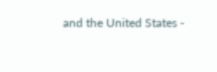and the United States -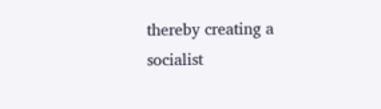thereby creating a socialist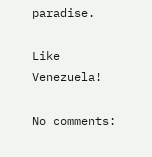paradise.

Like Venezuela!

No comments: